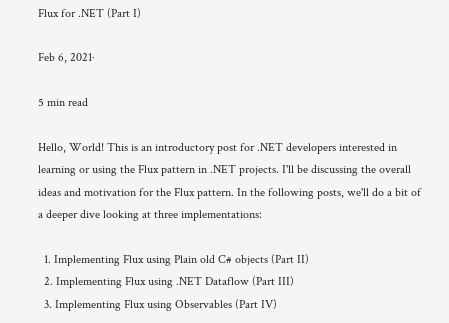Flux for .NET (Part I)

Feb 6, 2021·

5 min read

Hello, World! This is an introductory post for .NET developers interested in learning or using the Flux pattern in .NET projects. I'll be discussing the overall ideas and motivation for the Flux pattern. In the following posts, we'll do a bit of a deeper dive looking at three implementations:

  1. Implementing Flux using Plain old C# objects (Part II)
  2. Implementing Flux using .NET Dataflow (Part III)
  3. Implementing Flux using Observables (Part IV)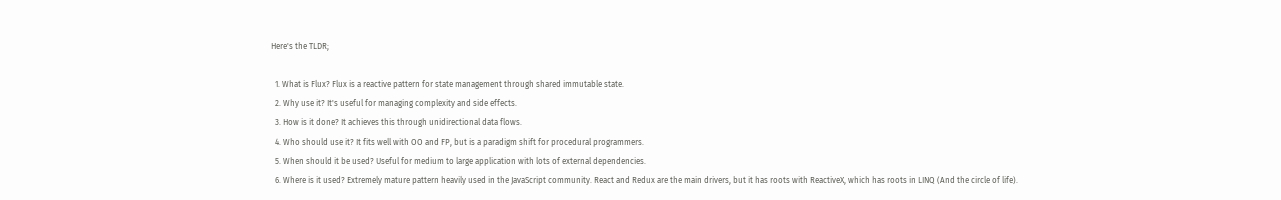Here's the TLDR;

  1. What is Flux? Flux is a reactive pattern for state management through shared immutable state.
  2. Why use it? It's useful for managing complexity and side effects.
  3. How is it done? It achieves this through unidirectional data flows.
  4. Who should use it? It fits well with OO and FP, but is a paradigm shift for procedural programmers.
  5. When should it be used? Useful for medium to large application with lots of external dependencies.
  6. Where is it used? Extremely mature pattern heavily used in the JavaScript community. React and Redux are the main drivers, but it has roots with ReactiveX, which has roots in LINQ (And the circle of life).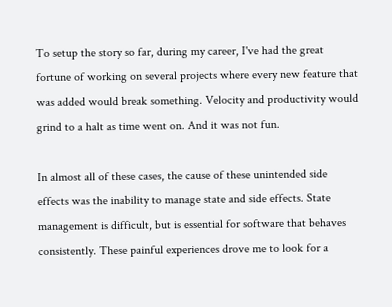To setup the story so far, during my career, I've had the great fortune of working on several projects where every new feature that was added would break something. Velocity and productivity would grind to a halt as time went on. And it was not fun.

In almost all of these cases, the cause of these unintended side effects was the inability to manage state and side effects. State management is difficult, but is essential for software that behaves consistently. These painful experiences drove me to look for a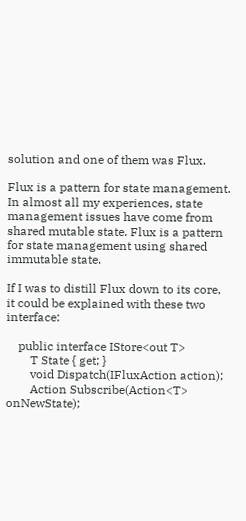solution and one of them was Flux.

Flux is a pattern for state management. In almost all my experiences, state management issues have come from shared mutable state. Flux is a pattern for state management using shared immutable state.

If I was to distill Flux down to its core, it could be explained with these two interface:

    public interface IStore<out T>
        T State { get; }
        void Dispatch(IFluxAction action);
        Action Subscribe(Action<T> onNewState);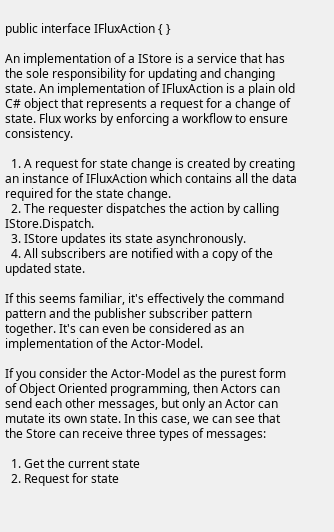public interface IFluxAction { }

An implementation of a IStore is a service that has the sole responsibility for updating and changing state. An implementation of IFluxAction is a plain old C# object that represents a request for a change of state. Flux works by enforcing a workflow to ensure consistency.

  1. A request for state change is created by creating an instance of IFluxAction which contains all the data required for the state change.
  2. The requester dispatches the action by calling IStore.Dispatch.
  3. IStore updates its state asynchronously.
  4. All subscribers are notified with a copy of the updated state.

If this seems familiar, it's effectively the command pattern and the publisher subscriber pattern together. It's can even be considered as an implementation of the Actor-Model.

If you consider the Actor-Model as the purest form of Object Oriented programming, then Actors can send each other messages, but only an Actor can mutate its own state. In this case, we can see that the Store can receive three types of messages:

  1. Get the current state
  2. Request for state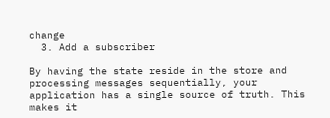change
  3. Add a subscriber

By having the state reside in the store and processing messages sequentially, your application has a single source of truth. This makes it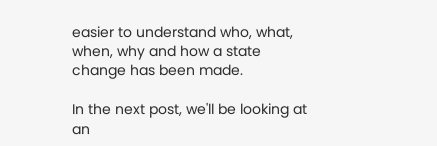easier to understand who, what, when, why and how a state change has been made.

In the next post, we'll be looking at an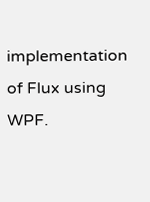implementation of Flux using WPF.